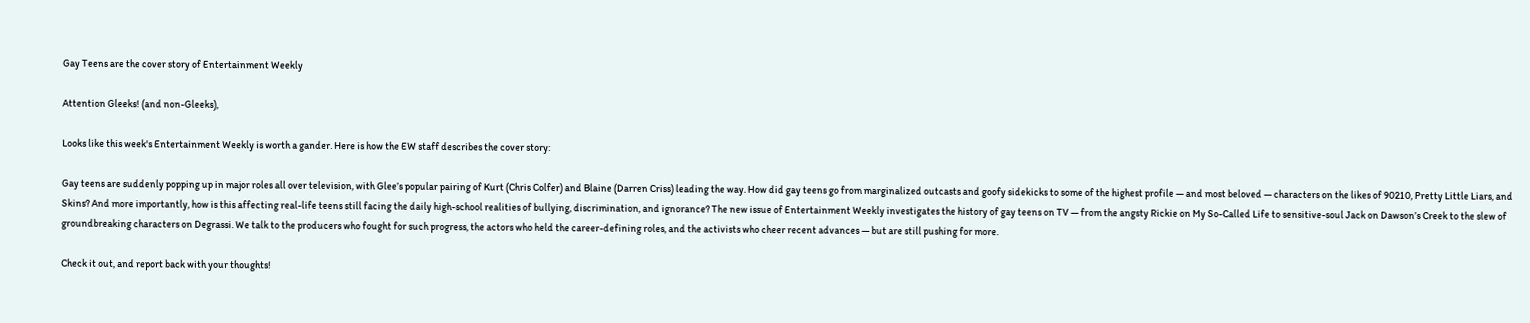Gay Teens are the cover story of Entertainment Weekly

Attention Gleeks! (and non-Gleeks),

Looks like this week's Entertainment Weekly is worth a gander. Here is how the EW staff describes the cover story:

Gay teens are suddenly popping up in major roles all over television, with Glee’s popular pairing of Kurt (Chris Colfer) and Blaine (Darren Criss) leading the way. How did gay teens go from marginalized outcasts and goofy sidekicks to some of the highest profile — and most beloved — characters on the likes of 90210, Pretty Little Liars, and Skins? And more importantly, how is this affecting real-life teens still facing the daily high-school realities of bullying, discrimination, and ignorance? The new issue of Entertainment Weekly investigates the history of gay teens on TV — from the angsty Rickie on My So-Called Life to sensitive-soul Jack on Dawson’s Creek to the slew of groundbreaking characters on Degrassi. We talk to the producers who fought for such progress, the actors who held the career-defining roles, and the activists who cheer recent advances — but are still pushing for more.

Check it out, and report back with your thoughts!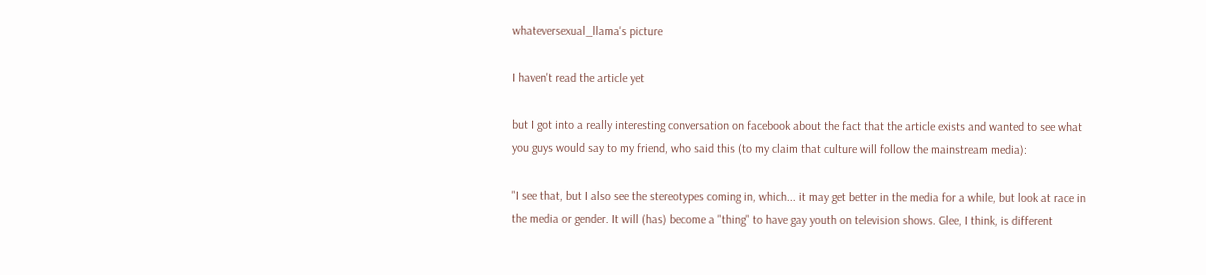whateversexual_llama's picture

I haven't read the article yet

but I got into a really interesting conversation on facebook about the fact that the article exists and wanted to see what you guys would say to my friend, who said this (to my claim that culture will follow the mainstream media):

"I see that, but I also see the stereotypes coming in, which... it may get better in the media for a while, but look at race in the media or gender. It will (has) become a "thing" to have gay youth on television shows. Glee, I think, is different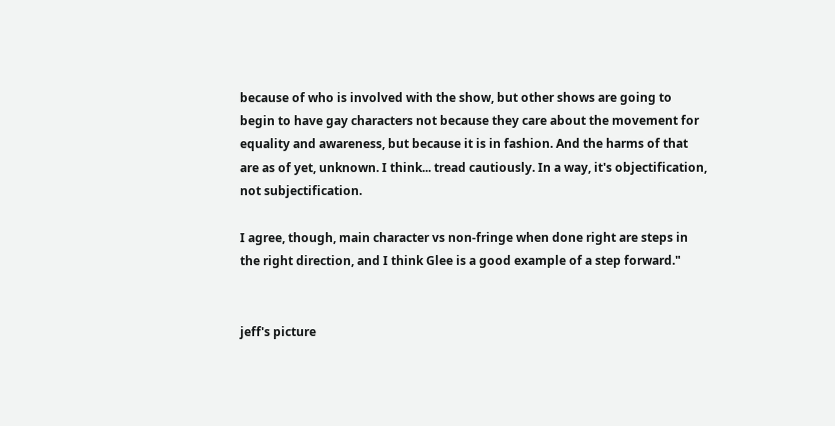because of who is involved with the show, but other shows are going to begin to have gay characters not because they care about the movement for equality and awareness, but because it is in fashion. And the harms of that are as of yet, unknown. I think... tread cautiously. In a way, it's objectification, not subjectification.

I agree, though, main character vs non-fringe when done right are steps in the right direction, and I think Glee is a good example of a step forward."


jeff's picture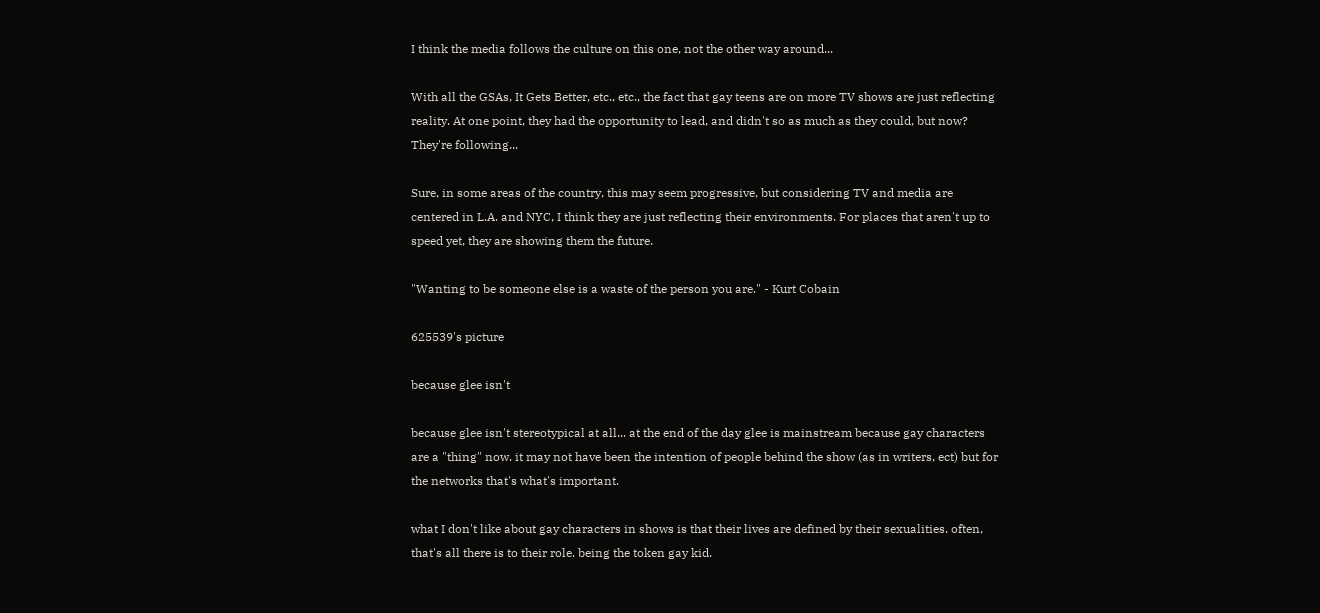I think the media follows the culture on this one, not the other way around...

With all the GSAs, It Gets Better, etc., etc., the fact that gay teens are on more TV shows are just reflecting reality. At one point, they had the opportunity to lead, and didn't so as much as they could, but now? They're following...

Sure, in some areas of the country, this may seem progressive, but considering TV and media are centered in L.A. and NYC, I think they are just reflecting their environments. For places that aren't up to speed yet, they are showing them the future.

"Wanting to be someone else is a waste of the person you are." - Kurt Cobain

625539's picture

because glee isn't

because glee isn't stereotypical at all... at the end of the day glee is mainstream because gay characters are a "thing" now. it may not have been the intention of people behind the show (as in writers, ect) but for the networks that's what's important.

what I don't like about gay characters in shows is that their lives are defined by their sexualities. often, that's all there is to their role. being the token gay kid.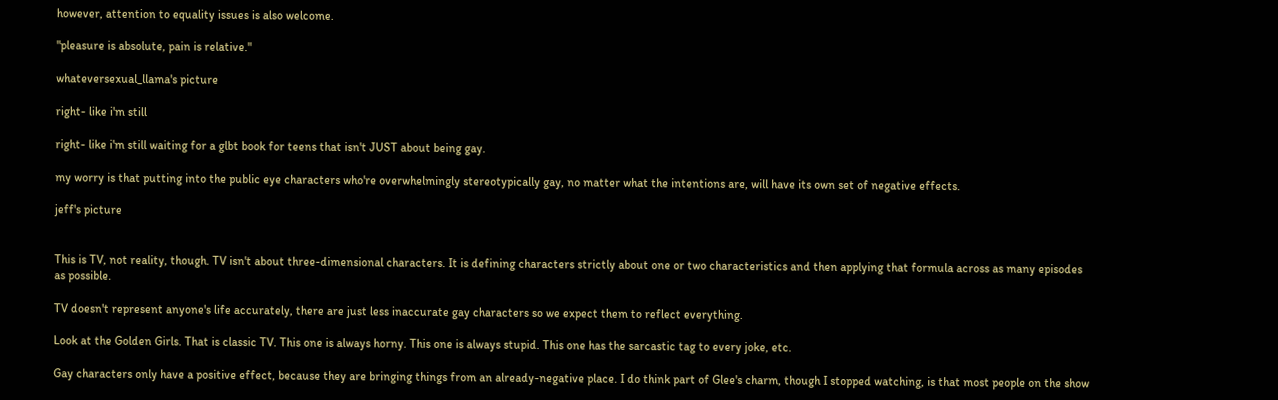however, attention to equality issues is also welcome.

"pleasure is absolute, pain is relative."

whateversexual_llama's picture

right- like i'm still

right- like i'm still waiting for a glbt book for teens that isn't JUST about being gay.

my worry is that putting into the public eye characters who're overwhelmingly stereotypically gay, no matter what the intentions are, will have its own set of negative effects.

jeff's picture


This is TV, not reality, though. TV isn't about three-dimensional characters. It is defining characters strictly about one or two characteristics and then applying that formula across as many episodes as possible.

TV doesn't represent anyone's life accurately, there are just less inaccurate gay characters so we expect them to reflect everything.

Look at the Golden Girls. That is classic TV. This one is always horny. This one is always stupid. This one has the sarcastic tag to every joke, etc.

Gay characters only have a positive effect, because they are bringing things from an already-negative place. I do think part of Glee's charm, though I stopped watching, is that most people on the show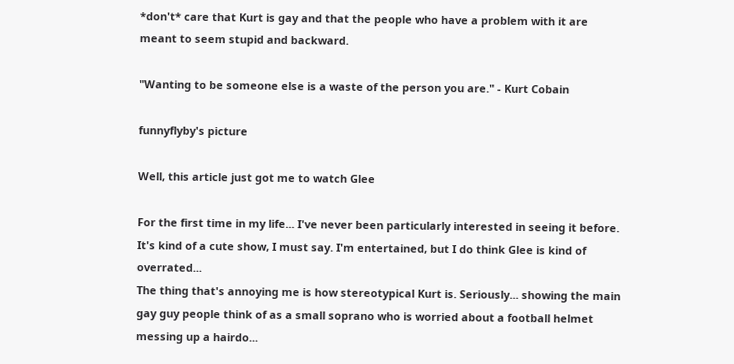*don't* care that Kurt is gay and that the people who have a problem with it are meant to seem stupid and backward.

"Wanting to be someone else is a waste of the person you are." - Kurt Cobain

funnyflyby's picture

Well, this article just got me to watch Glee

For the first time in my life... I've never been particularly interested in seeing it before. It's kind of a cute show, I must say. I'm entertained, but I do think Glee is kind of overrated...
The thing that's annoying me is how stereotypical Kurt is. Seriously... showing the main gay guy people think of as a small soprano who is worried about a football helmet messing up a hairdo...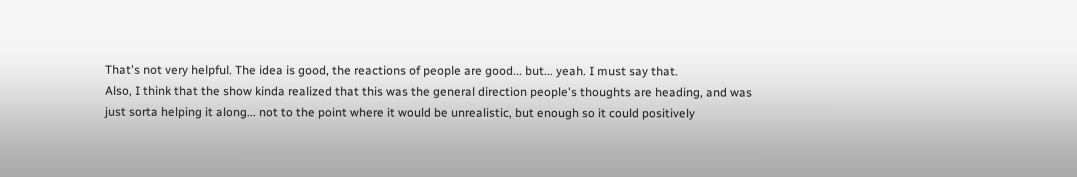That's not very helpful. The idea is good, the reactions of people are good... but... yeah. I must say that.
Also, I think that the show kinda realized that this was the general direction people's thoughts are heading, and was just sorta helping it along... not to the point where it would be unrealistic, but enough so it could positively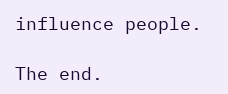influence people.

The end.